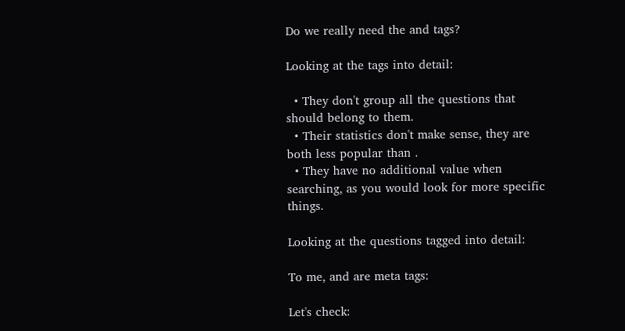Do we really need the and tags?

Looking at the tags into detail:

  • They don't group all the questions that should belong to them.
  • Their statistics don't make sense, they are both less popular than .
  • They have no additional value when searching, as you would look for more specific things.

Looking at the questions tagged into detail:

To me, and are meta tags:

Let's check: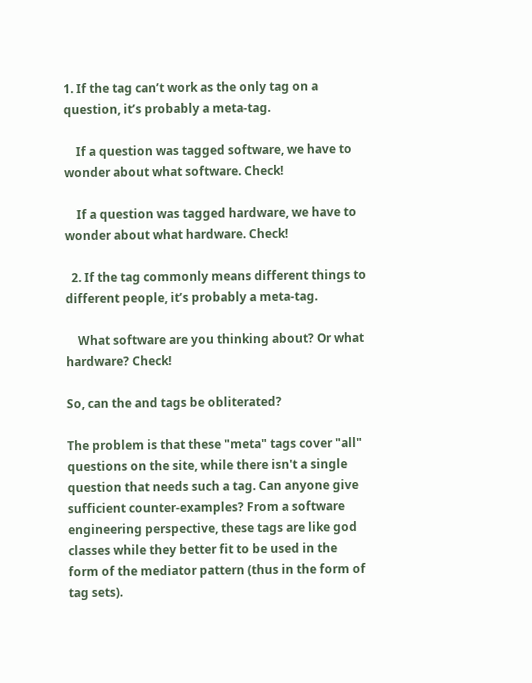1. If the tag can’t work as the only tag on a question, it’s probably a meta-tag.

    If a question was tagged software, we have to wonder about what software. Check!

    If a question was tagged hardware, we have to wonder about what hardware. Check!

  2. If the tag commonly means different things to different people, it’s probably a meta-tag.

    What software are you thinking about? Or what hardware? Check!

So, can the and tags be obliterated?

The problem is that these "meta" tags cover "all" questions on the site, while there isn't a single question that needs such a tag. Can anyone give sufficient counter-examples? From a software engineering perspective, these tags are like god classes while they better fit to be used in the form of the mediator pattern (thus in the form of tag sets).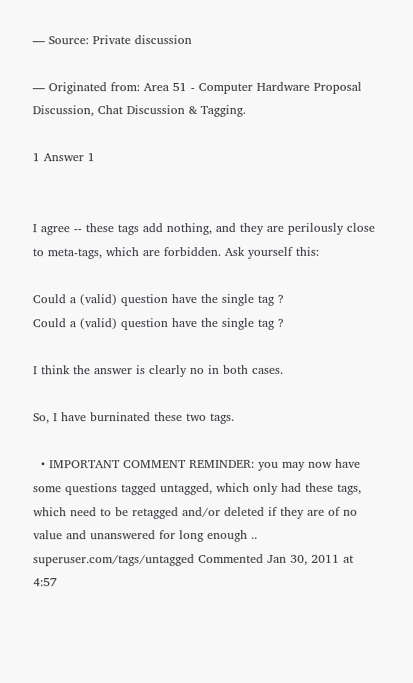— Source: Private discussion

— Originated from: Area 51 - Computer Hardware Proposal Discussion, Chat Discussion & Tagging.

1 Answer 1


I agree -- these tags add nothing, and they are perilously close to meta-tags, which are forbidden. Ask yourself this:

Could a (valid) question have the single tag ?
Could a (valid) question have the single tag ?

I think the answer is clearly no in both cases.

So, I have burninated these two tags.

  • IMPORTANT COMMENT REMINDER: you may now have some questions tagged untagged, which only had these tags, which need to be retagged and/or deleted if they are of no value and unanswered for long enough .. superuser.com/tags/untagged Commented Jan 30, 2011 at 4:57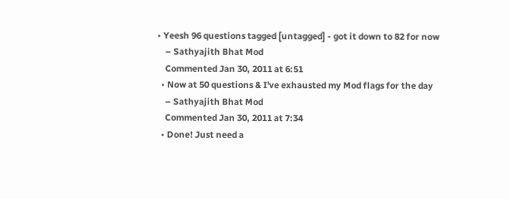• Yeesh 96 questions tagged [untagged] - got it down to 82 for now
    – Sathyajith Bhat Mod
    Commented Jan 30, 2011 at 6:51
  • Now at 50 questions & I've exhausted my Mod flags for the day
    – Sathyajith Bhat Mod
    Commented Jan 30, 2011 at 7:34
  • Done! Just need a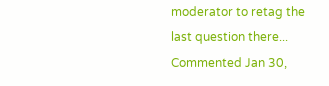moderator to retag the last question there... Commented Jan 30,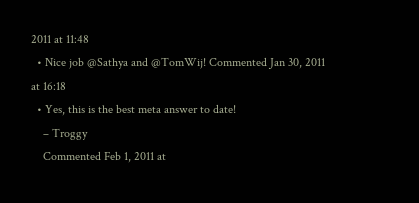2011 at 11:48
  • Nice job @Sathya and @TomWij! Commented Jan 30, 2011 at 16:18
  • Yes, this is the best meta answer to date!
    – Troggy
    Commented Feb 1, 2011 at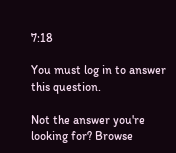7:18

You must log in to answer this question.

Not the answer you're looking for? Browse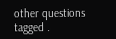other questions tagged .